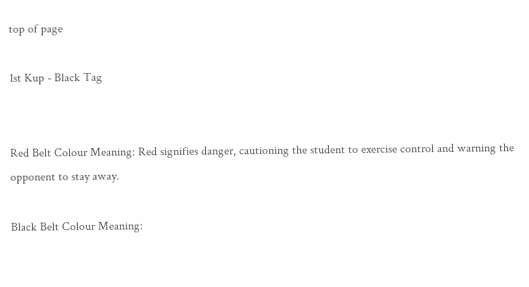top of page

1st Kup - Black Tag


Red Belt Colour Meaning: Red signifies danger, cautioning the student to exercise control and warning the opponent to stay away.

Black Belt Colour Meaning: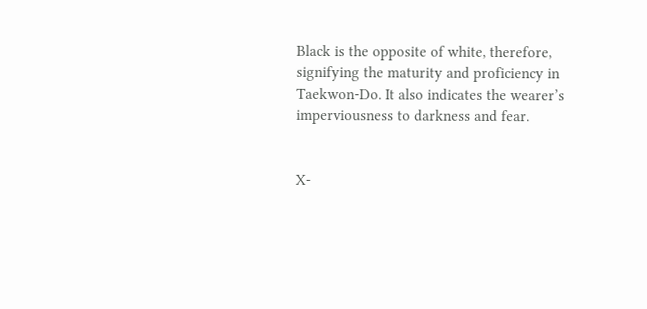Black is the opposite of white, therefore, signifying the maturity and proficiency in Taekwon-Do. It also indicates the wearer’s imperviousness to darkness and fear.


X-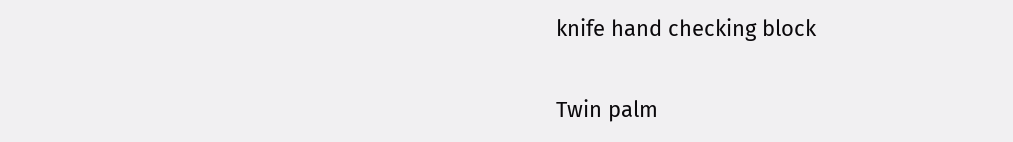knife hand checking block

Twin palm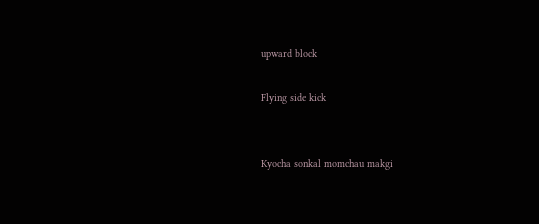upward block

Flying side kick


Kyocha sonkal momchau makgi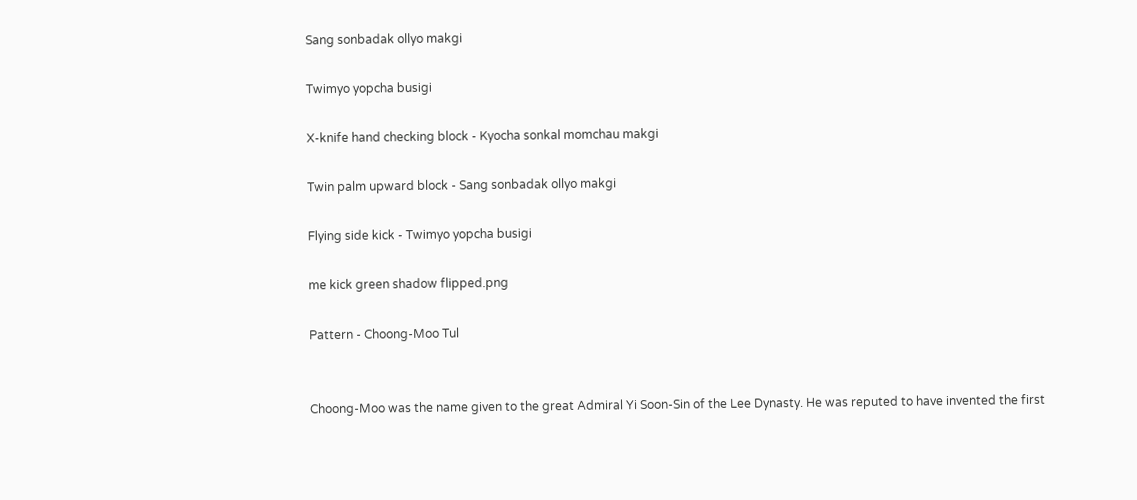Sang sonbadak ollyo makgi

Twimyo yopcha busigi

X-knife hand checking block - Kyocha sonkal momchau makgi

Twin palm upward block - Sang sonbadak ollyo makgi

Flying side kick - Twimyo yopcha busigi

me kick green shadow flipped.png

Pattern - Choong-Moo Tul


Choong-Moo was the name given to the great Admiral Yi Soon-Sin of the Lee Dynasty. He was reputed to have invented the first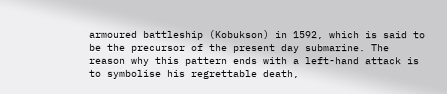armoured battleship (Kobukson) in 1592, which is said to be the precursor of the present day submarine. The reason why this pattern ends with a left-hand attack is to symbolise his regrettable death,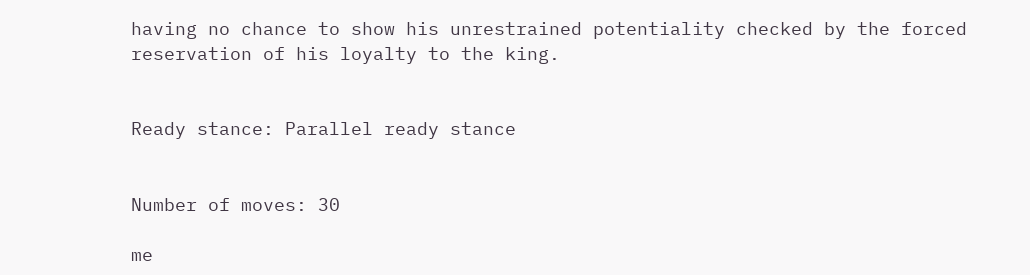having no chance to show his unrestrained potentiality checked by the forced reservation of his loyalty to the king.


Ready stance: Parallel ready stance


Number of moves: 30

me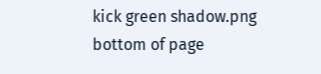kick green shadow.png
bottom of page